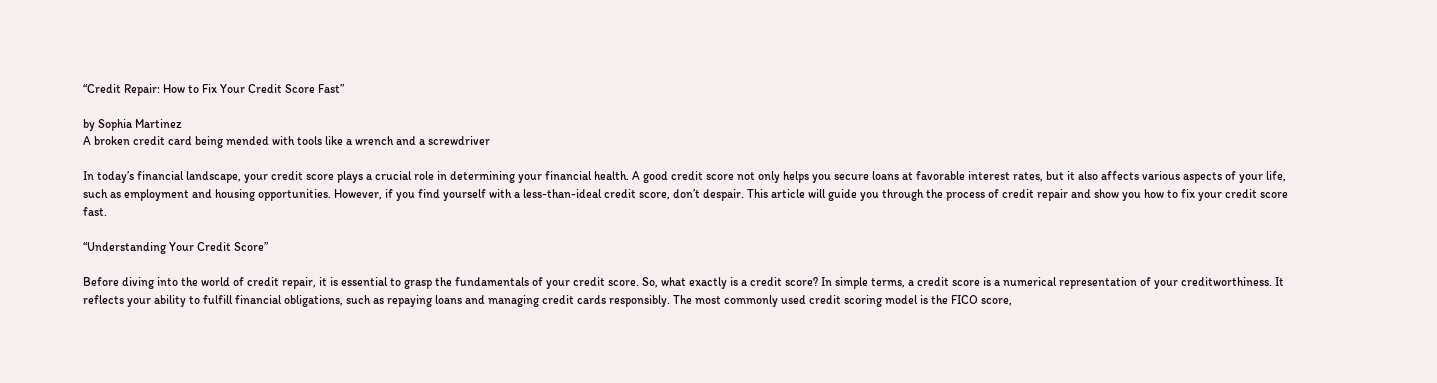“Credit Repair: How to Fix Your Credit Score Fast”

by Sophia Martinez
A broken credit card being mended with tools like a wrench and a screwdriver

In today’s financial landscape, your credit score plays a crucial role in determining your financial health. A good credit score not only helps you secure loans at favorable interest rates, but it also affects various aspects of your life, such as employment and housing opportunities. However, if you find yourself with a less-than-ideal credit score, don’t despair. This article will guide you through the process of credit repair and show you how to fix your credit score fast.

“Understanding Your Credit Score”

Before diving into the world of credit repair, it is essential to grasp the fundamentals of your credit score. So, what exactly is a credit score? In simple terms, a credit score is a numerical representation of your creditworthiness. It reflects your ability to fulfill financial obligations, such as repaying loans and managing credit cards responsibly. The most commonly used credit scoring model is the FICO score,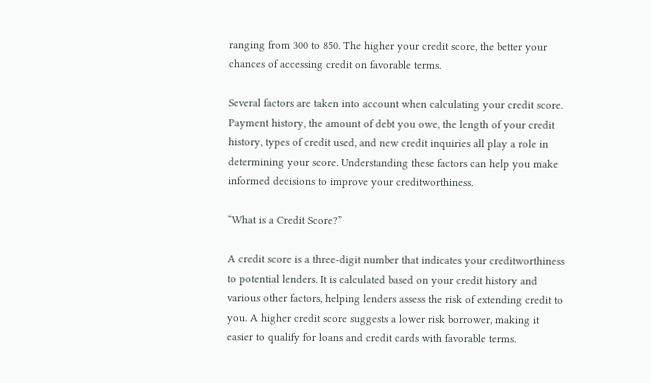ranging from 300 to 850. The higher your credit score, the better your chances of accessing credit on favorable terms.

Several factors are taken into account when calculating your credit score. Payment history, the amount of debt you owe, the length of your credit history, types of credit used, and new credit inquiries all play a role in determining your score. Understanding these factors can help you make informed decisions to improve your creditworthiness.

“What is a Credit Score?”

A credit score is a three-digit number that indicates your creditworthiness to potential lenders. It is calculated based on your credit history and various other factors, helping lenders assess the risk of extending credit to you. A higher credit score suggests a lower risk borrower, making it easier to qualify for loans and credit cards with favorable terms.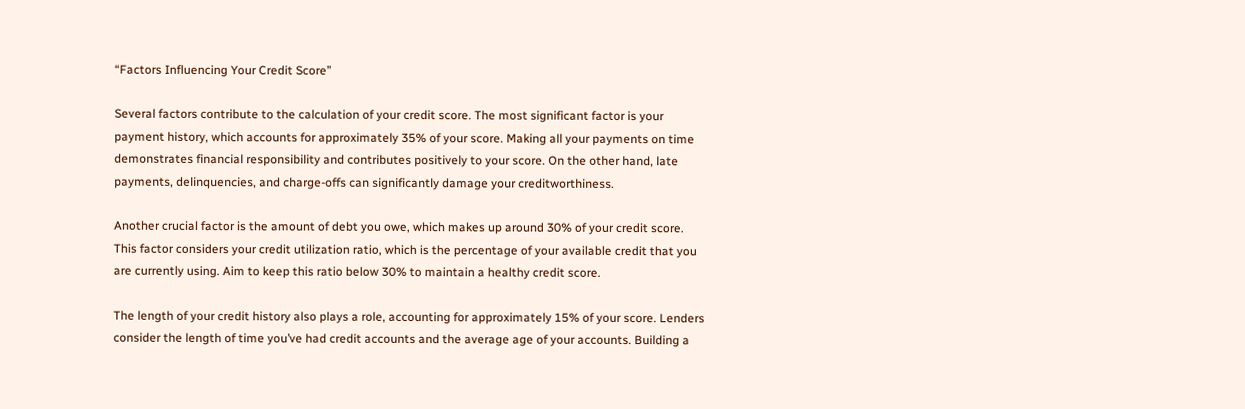“Factors Influencing Your Credit Score”

Several factors contribute to the calculation of your credit score. The most significant factor is your payment history, which accounts for approximately 35% of your score. Making all your payments on time demonstrates financial responsibility and contributes positively to your score. On the other hand, late payments, delinquencies, and charge-offs can significantly damage your creditworthiness.

Another crucial factor is the amount of debt you owe, which makes up around 30% of your credit score. This factor considers your credit utilization ratio, which is the percentage of your available credit that you are currently using. Aim to keep this ratio below 30% to maintain a healthy credit score.

The length of your credit history also plays a role, accounting for approximately 15% of your score. Lenders consider the length of time you’ve had credit accounts and the average age of your accounts. Building a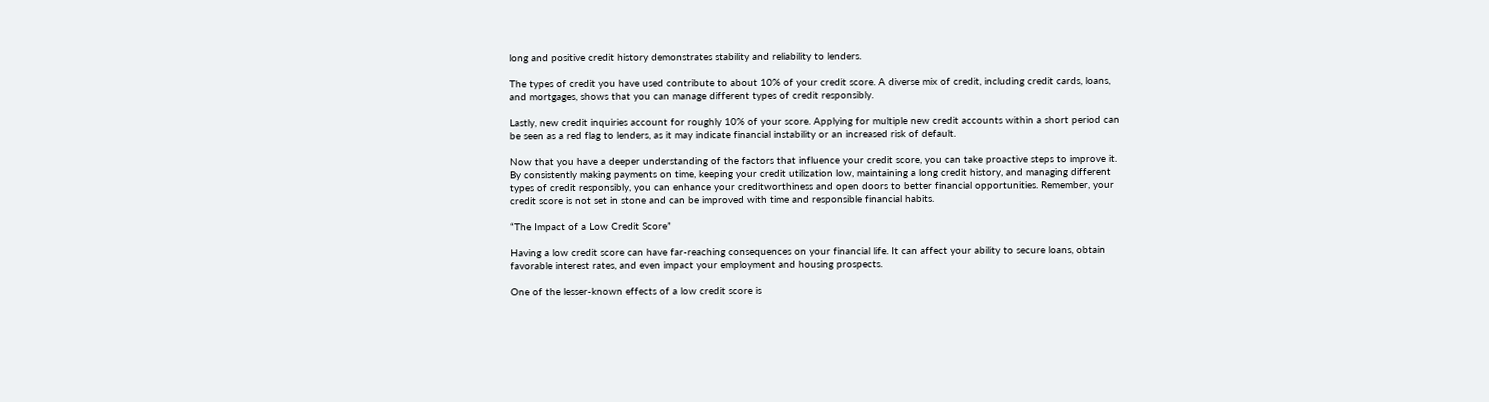long and positive credit history demonstrates stability and reliability to lenders.

The types of credit you have used contribute to about 10% of your credit score. A diverse mix of credit, including credit cards, loans, and mortgages, shows that you can manage different types of credit responsibly.

Lastly, new credit inquiries account for roughly 10% of your score. Applying for multiple new credit accounts within a short period can be seen as a red flag to lenders, as it may indicate financial instability or an increased risk of default.

Now that you have a deeper understanding of the factors that influence your credit score, you can take proactive steps to improve it. By consistently making payments on time, keeping your credit utilization low, maintaining a long credit history, and managing different types of credit responsibly, you can enhance your creditworthiness and open doors to better financial opportunities. Remember, your credit score is not set in stone and can be improved with time and responsible financial habits.

“The Impact of a Low Credit Score”

Having a low credit score can have far-reaching consequences on your financial life. It can affect your ability to secure loans, obtain favorable interest rates, and even impact your employment and housing prospects.

One of the lesser-known effects of a low credit score is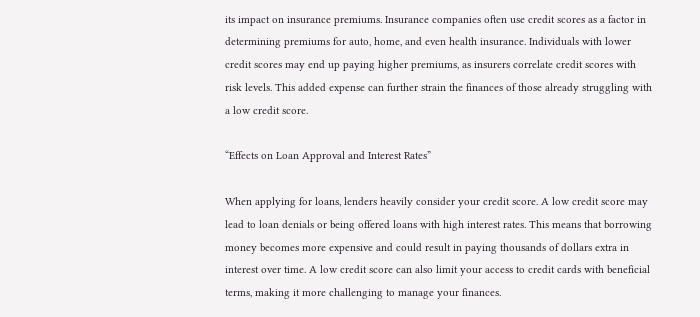its impact on insurance premiums. Insurance companies often use credit scores as a factor in determining premiums for auto, home, and even health insurance. Individuals with lower credit scores may end up paying higher premiums, as insurers correlate credit scores with risk levels. This added expense can further strain the finances of those already struggling with a low credit score.

“Effects on Loan Approval and Interest Rates”

When applying for loans, lenders heavily consider your credit score. A low credit score may lead to loan denials or being offered loans with high interest rates. This means that borrowing money becomes more expensive and could result in paying thousands of dollars extra in interest over time. A low credit score can also limit your access to credit cards with beneficial terms, making it more challenging to manage your finances.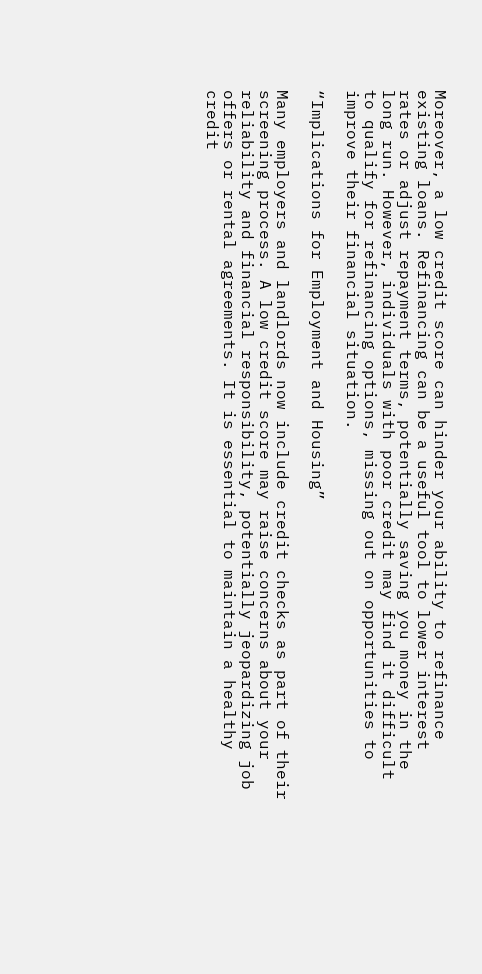Moreover, a low credit score can hinder your ability to refinance existing loans. Refinancing can be a useful tool to lower interest rates or adjust repayment terms, potentially saving you money in the long run. However, individuals with poor credit may find it difficult to qualify for refinancing options, missing out on opportunities to improve their financial situation.

“Implications for Employment and Housing”

Many employers and landlords now include credit checks as part of their screening process. A low credit score may raise concerns about your reliability and financial responsibility, potentially jeopardizing job offers or rental agreements. It is essential to maintain a healthy credit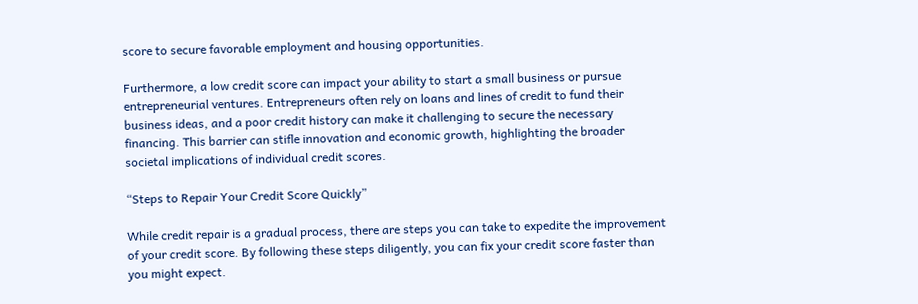score to secure favorable employment and housing opportunities.

Furthermore, a low credit score can impact your ability to start a small business or pursue entrepreneurial ventures. Entrepreneurs often rely on loans and lines of credit to fund their business ideas, and a poor credit history can make it challenging to secure the necessary financing. This barrier can stifle innovation and economic growth, highlighting the broader societal implications of individual credit scores.

“Steps to Repair Your Credit Score Quickly”

While credit repair is a gradual process, there are steps you can take to expedite the improvement of your credit score. By following these steps diligently, you can fix your credit score faster than you might expect.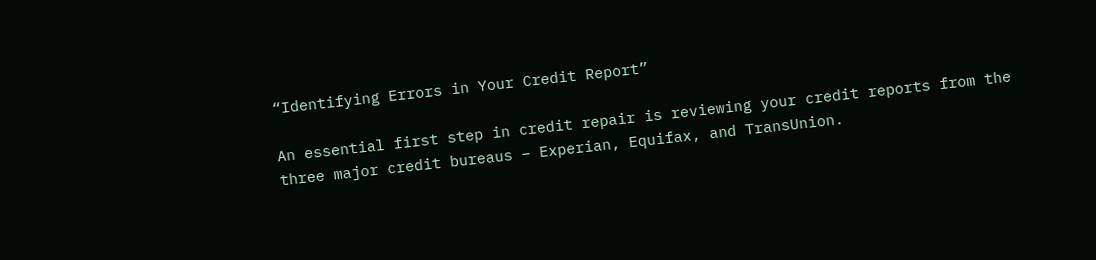“Identifying Errors in Your Credit Report”

An essential first step in credit repair is reviewing your credit reports from the three major credit bureaus – Experian, Equifax, and TransUnion.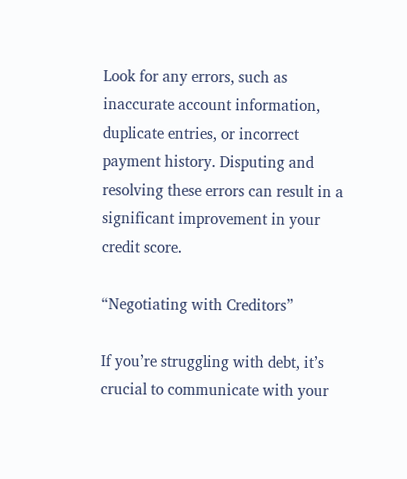Look for any errors, such as inaccurate account information, duplicate entries, or incorrect payment history. Disputing and resolving these errors can result in a significant improvement in your credit score.

“Negotiating with Creditors”

If you’re struggling with debt, it’s crucial to communicate with your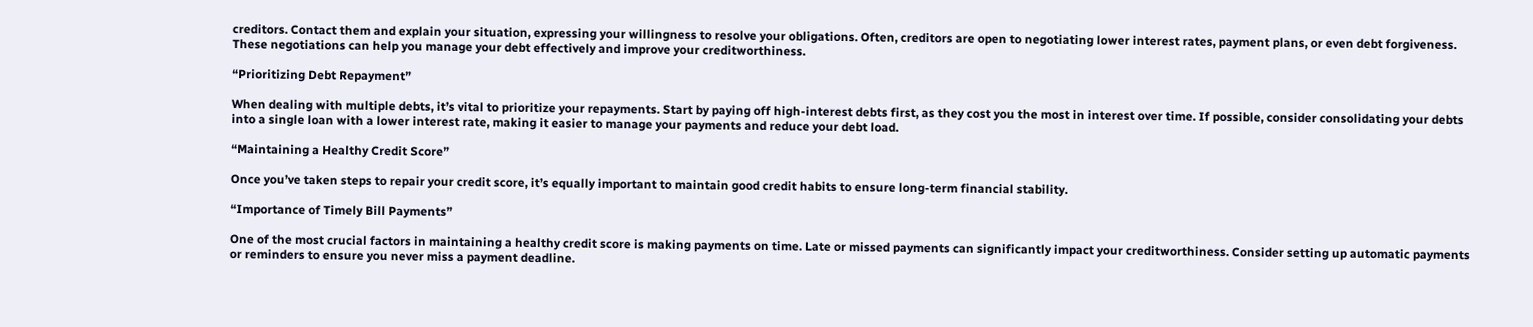creditors. Contact them and explain your situation, expressing your willingness to resolve your obligations. Often, creditors are open to negotiating lower interest rates, payment plans, or even debt forgiveness. These negotiations can help you manage your debt effectively and improve your creditworthiness.

“Prioritizing Debt Repayment”

When dealing with multiple debts, it’s vital to prioritize your repayments. Start by paying off high-interest debts first, as they cost you the most in interest over time. If possible, consider consolidating your debts into a single loan with a lower interest rate, making it easier to manage your payments and reduce your debt load.

“Maintaining a Healthy Credit Score”

Once you’ve taken steps to repair your credit score, it’s equally important to maintain good credit habits to ensure long-term financial stability.

“Importance of Timely Bill Payments”

One of the most crucial factors in maintaining a healthy credit score is making payments on time. Late or missed payments can significantly impact your creditworthiness. Consider setting up automatic payments or reminders to ensure you never miss a payment deadline.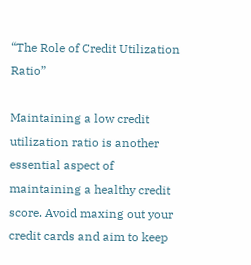“The Role of Credit Utilization Ratio”

Maintaining a low credit utilization ratio is another essential aspect of maintaining a healthy credit score. Avoid maxing out your credit cards and aim to keep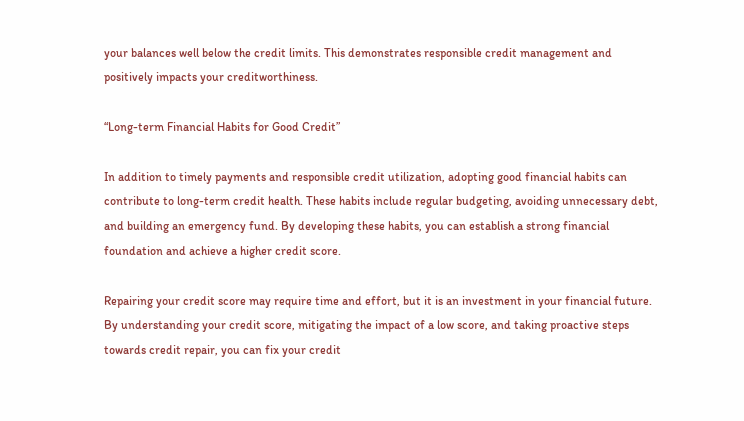your balances well below the credit limits. This demonstrates responsible credit management and positively impacts your creditworthiness.

“Long-term Financial Habits for Good Credit”

In addition to timely payments and responsible credit utilization, adopting good financial habits can contribute to long-term credit health. These habits include regular budgeting, avoiding unnecessary debt, and building an emergency fund. By developing these habits, you can establish a strong financial foundation and achieve a higher credit score.

Repairing your credit score may require time and effort, but it is an investment in your financial future. By understanding your credit score, mitigating the impact of a low score, and taking proactive steps towards credit repair, you can fix your credit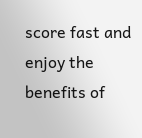score fast and enjoy the benefits of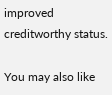improved creditworthy status.

You may also like